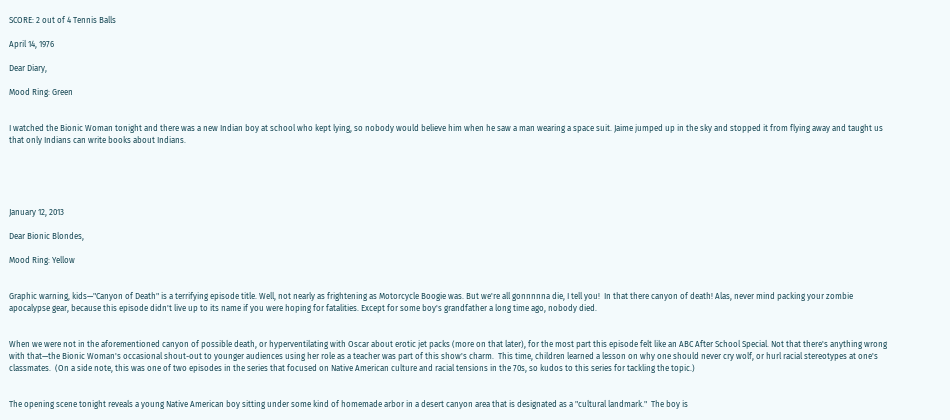SCORE: 2 out of 4 Tennis Balls

April 14, 1976

Dear Diary,

Mood Ring: Green


I watched the Bionic Woman tonight and there was a new Indian boy at school who kept lying, so nobody would believe him when he saw a man wearing a space suit. Jaime jumped up in the sky and stopped it from flying away and taught us that only Indians can write books about Indians.





January 12, 2013

Dear Bionic Blondes,

Mood Ring: Yellow


Graphic warning, kids—"Canyon of Death" is a terrifying episode title. Well, not nearly as frightening as Motorcycle Boogie was. But we're all gonnnnna die, I tell you!  In that there canyon of death! Alas, never mind packing your zombie apocalypse gear, because this episode didn't live up to its name if you were hoping for fatalities. Except for some boy's grandfather a long time ago, nobody died.


When we were not in the aforementioned canyon of possible death, or hyperventilating with Oscar about erotic jet packs (more on that later), for the most part this episode felt like an ABC After School Special. Not that there's anything wrong with that—the Bionic Woman's occasional shout-out to younger audiences using her role as a teacher was part of this show's charm.  This time, children learned a lesson on why one should never cry wolf, or hurl racial stereotypes at one's classmates.  (On a side note, this was one of two episodes in the series that focused on Native American culture and racial tensions in the 70s, so kudos to this series for tackling the topic.)


The opening scene tonight reveals a young Native American boy sitting under some kind of homemade arbor in a desert canyon area that is designated as a "cultural landmark."  The boy is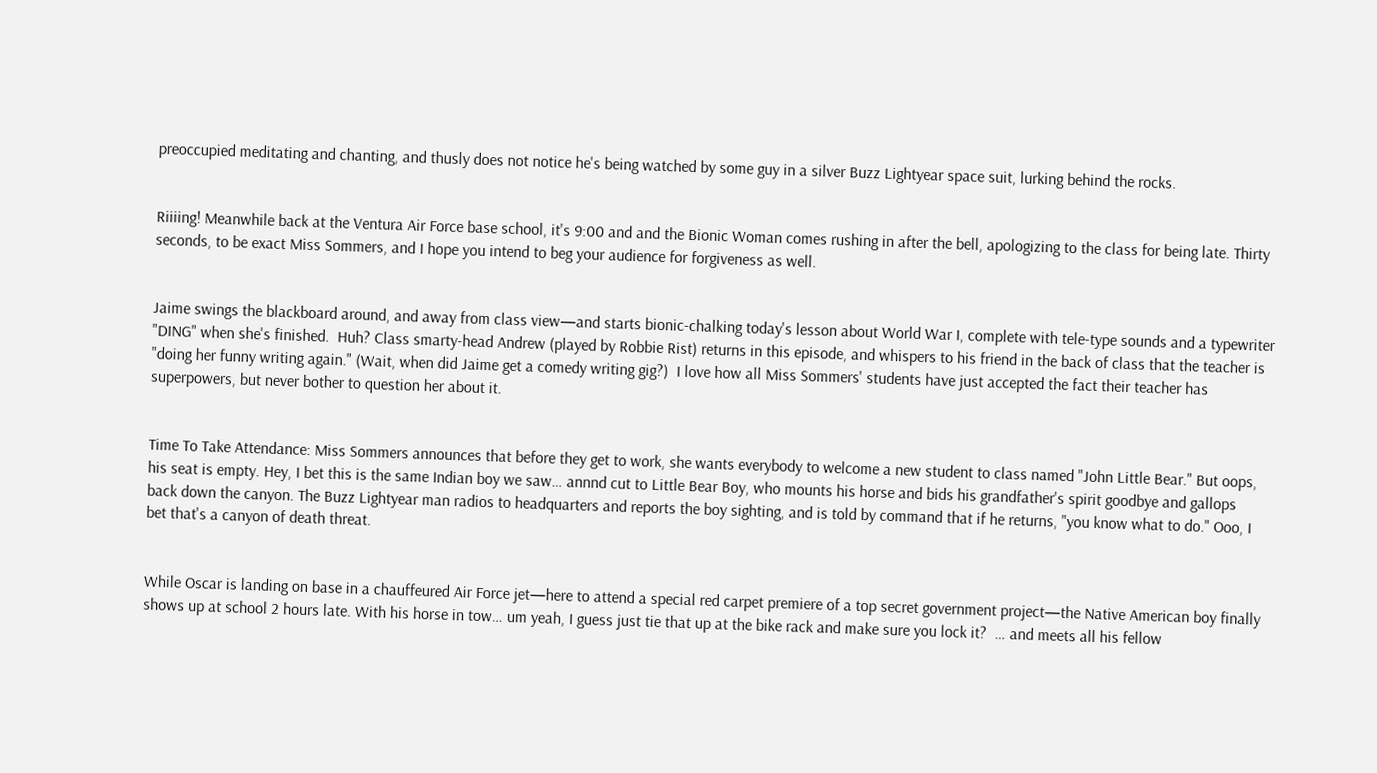preoccupied meditating and chanting, and thusly does not notice he's being watched by some guy in a silver Buzz Lightyear space suit, lurking behind the rocks.


Riiiing! Meanwhile back at the Ventura Air Force base school, it's 9:00 and and the Bionic Woman comes rushing in after the bell, apologizing to the class for being late. Thirty seconds, to be exact Miss Sommers, and I hope you intend to beg your audience for forgiveness as well.


Jaime swings the blackboard around, and away from class view—and starts bionic-chalking today's lesson about World War I, complete with tele-type sounds and a typewriter "DING" when she's finished.  Huh? Class smarty-head Andrew (played by Robbie Rist) returns in this episode, and whispers to his friend in the back of class that the teacher is "doing her funny writing again." (Wait, when did Jaime get a comedy writing gig?)  I love how all Miss Sommers' students have just accepted the fact their teacher has superpowers, but never bother to question her about it.


Time To Take Attendance: Miss Sommers announces that before they get to work, she wants everybody to welcome a new student to class named "John Little Bear." But oops, his seat is empty. Hey, I bet this is the same Indian boy we saw… annnd cut to Little Bear Boy, who mounts his horse and bids his grandfather's spirit goodbye and gallops back down the canyon. The Buzz Lightyear man radios to headquarters and reports the boy sighting, and is told by command that if he returns, "you know what to do." Ooo, I bet that's a canyon of death threat.


While Oscar is landing on base in a chauffeured Air Force jet—here to attend a special red carpet premiere of a top secret government project—the Native American boy finally shows up at school 2 hours late. With his horse in tow… um yeah, I guess just tie that up at the bike rack and make sure you lock it?  … and meets all his fellow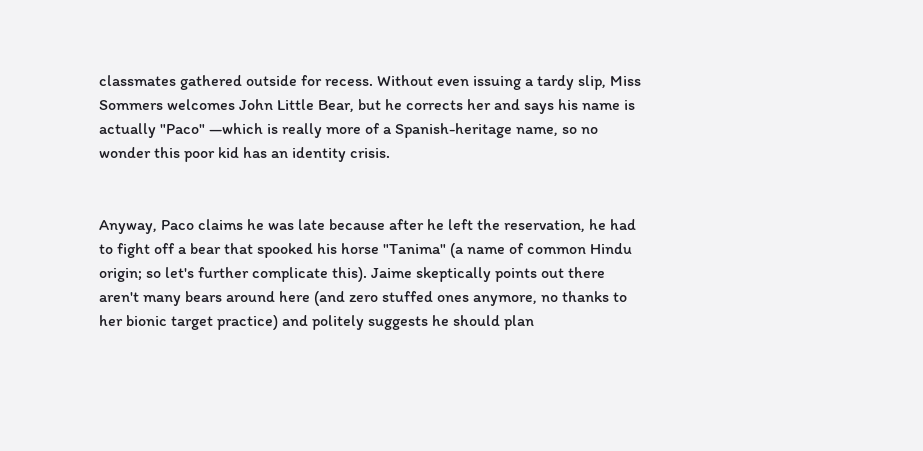classmates gathered outside for recess. Without even issuing a tardy slip, Miss Sommers welcomes John Little Bear, but he corrects her and says his name is actually "Paco" —which is really more of a Spanish-heritage name, so no wonder this poor kid has an identity crisis.


Anyway, Paco claims he was late because after he left the reservation, he had to fight off a bear that spooked his horse "Tanima" (a name of common Hindu origin; so let's further complicate this). Jaime skeptically points out there aren't many bears around here (and zero stuffed ones anymore, no thanks to her bionic target practice) and politely suggests he should plan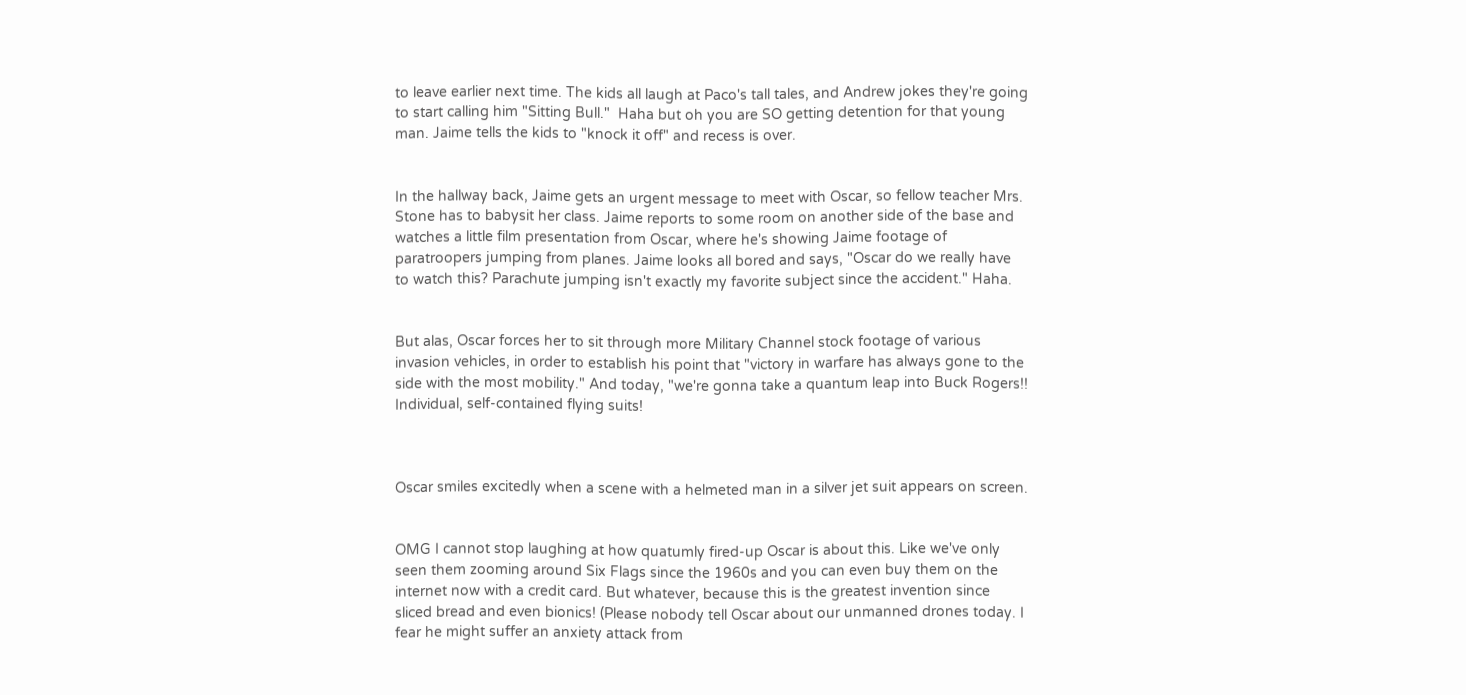to leave earlier next time. The kids all laugh at Paco's tall tales, and Andrew jokes they're going to start calling him "Sitting Bull."  Haha but oh you are SO getting detention for that young man. Jaime tells the kids to "knock it off" and recess is over.


In the hallway back, Jaime gets an urgent message to meet with Oscar, so fellow teacher Mrs. Stone has to babysit her class. Jaime reports to some room on another side of the base and watches a little film presentation from Oscar, where he's showing Jaime footage of  paratroopers jumping from planes. Jaime looks all bored and says, "Oscar do we really have to watch this? Parachute jumping isn't exactly my favorite subject since the accident." Haha.


But alas, Oscar forces her to sit through more Military Channel stock footage of various invasion vehicles, in order to establish his point that "victory in warfare has always gone to the side with the most mobility." And today, "we're gonna take a quantum leap into Buck Rogers!! Individual, self-contained flying suits!



Oscar smiles excitedly when a scene with a helmeted man in a silver jet suit appears on screen.


OMG I cannot stop laughing at how quatumly fired-up Oscar is about this. Like we've only seen them zooming around Six Flags since the 1960s and you can even buy them on the internet now with a credit card. But whatever, because this is the greatest invention since sliced bread and even bionics! (Please nobody tell Oscar about our unmanned drones today. I fear he might suffer an anxiety attack from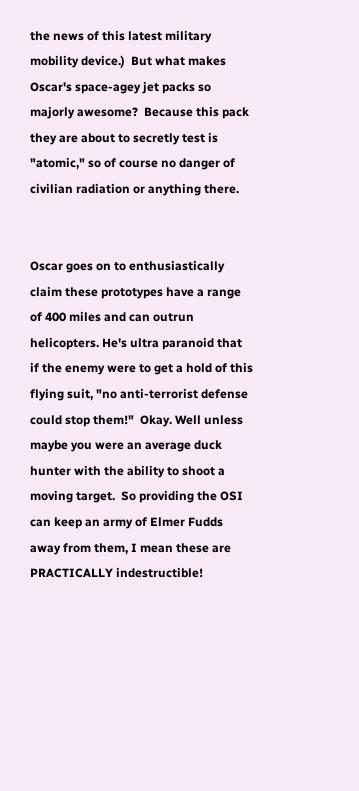the news of this latest military mobility device.)  But what makes Oscar's space-agey jet packs so majorly awesome?  Because this pack they are about to secretly test is "atomic," so of course no danger of civilian radiation or anything there.


Oscar goes on to enthusiastically claim these prototypes have a range of 400 miles and can outrun helicopters. He's ultra paranoid that if the enemy were to get a hold of this flying suit, "no anti-terrorist defense could stop them!"  Okay. Well unless maybe you were an average duck hunter with the ability to shoot a moving target.  So providing the OSI can keep an army of Elmer Fudds away from them, I mean these are PRACTICALLY indestructible!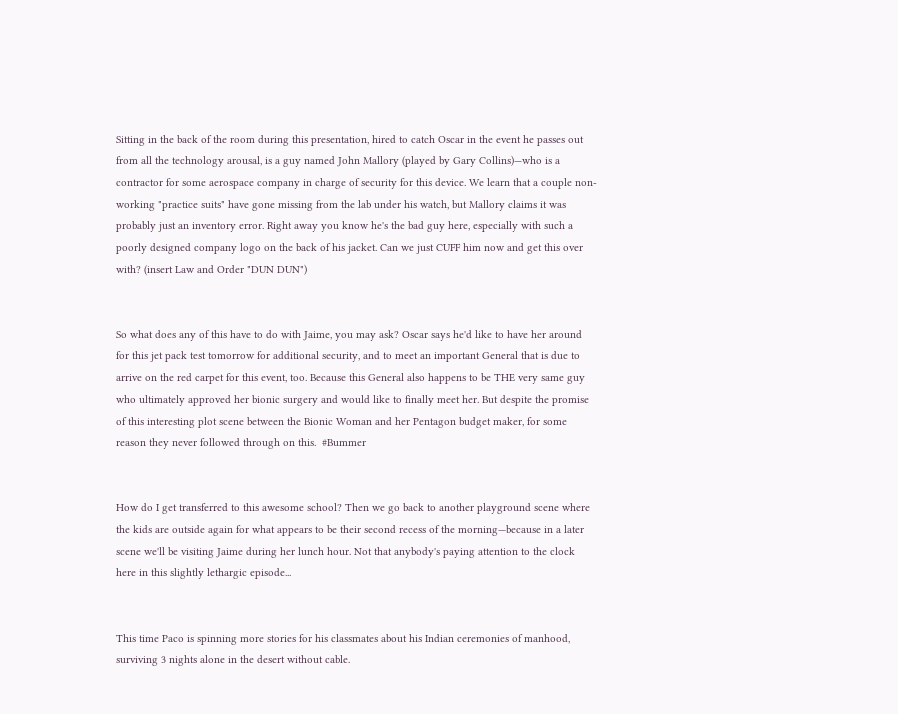Sitting in the back of the room during this presentation, hired to catch Oscar in the event he passes out from all the technology arousal, is a guy named John Mallory (played by Gary Collins)—who is a contractor for some aerospace company in charge of security for this device. We learn that a couple non-working "practice suits" have gone missing from the lab under his watch, but Mallory claims it was probably just an inventory error. Right away you know he's the bad guy here, especially with such a poorly designed company logo on the back of his jacket. Can we just CUFF him now and get this over with? (insert Law and Order "DUN DUN")


So what does any of this have to do with Jaime, you may ask? Oscar says he'd like to have her around for this jet pack test tomorrow for additional security, and to meet an important General that is due to arrive on the red carpet for this event, too. Because this General also happens to be THE very same guy who ultimately approved her bionic surgery and would like to finally meet her. But despite the promise of this interesting plot scene between the Bionic Woman and her Pentagon budget maker, for some reason they never followed through on this.  #Bummer


How do I get transferred to this awesome school? Then we go back to another playground scene where the kids are outside again for what appears to be their second recess of the morning—because in a later scene we'll be visiting Jaime during her lunch hour. Not that anybody's paying attention to the clock here in this slightly lethargic episode...


This time Paco is spinning more stories for his classmates about his Indian ceremonies of manhood, surviving 3 nights alone in the desert without cable.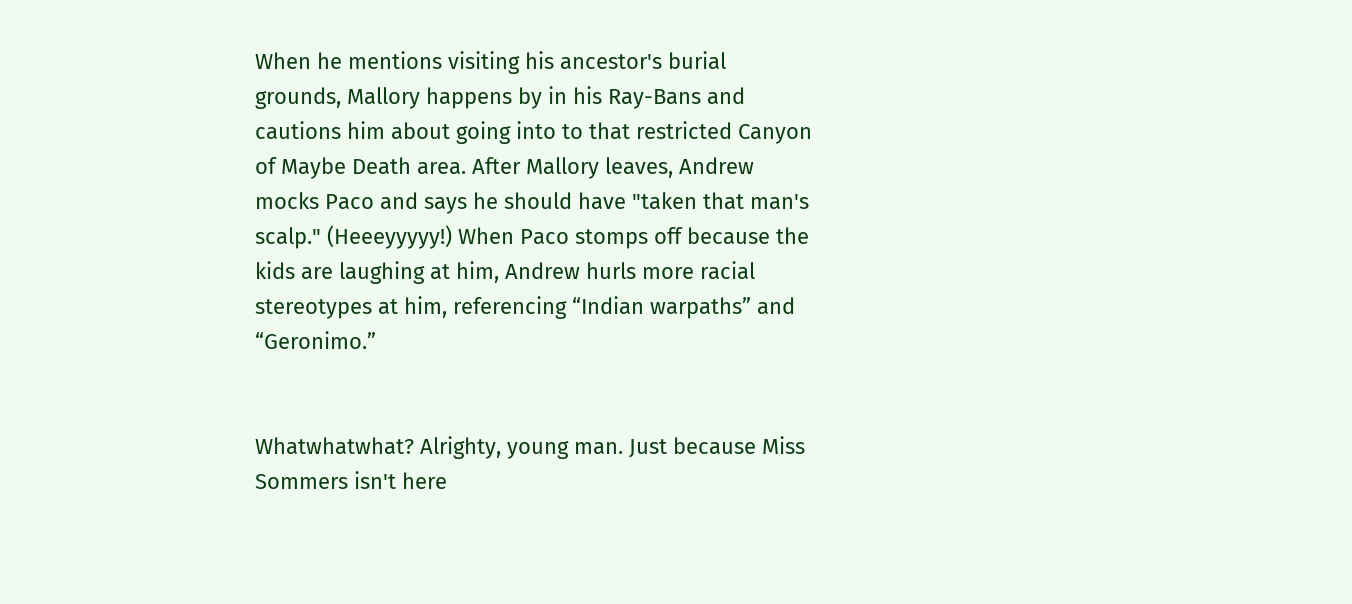When he mentions visiting his ancestor's burial grounds, Mallory happens by in his Ray-Bans and cautions him about going into to that restricted Canyon of Maybe Death area. After Mallory leaves, Andrew mocks Paco and says he should have "taken that man's scalp." (Heeeyyyyy!) When Paco stomps off because the kids are laughing at him, Andrew hurls more racial stereotypes at him, referencing “Indian warpaths” and “Geronimo.”


Whatwhatwhat? Alrighty, young man. Just because Miss Sommers isn't here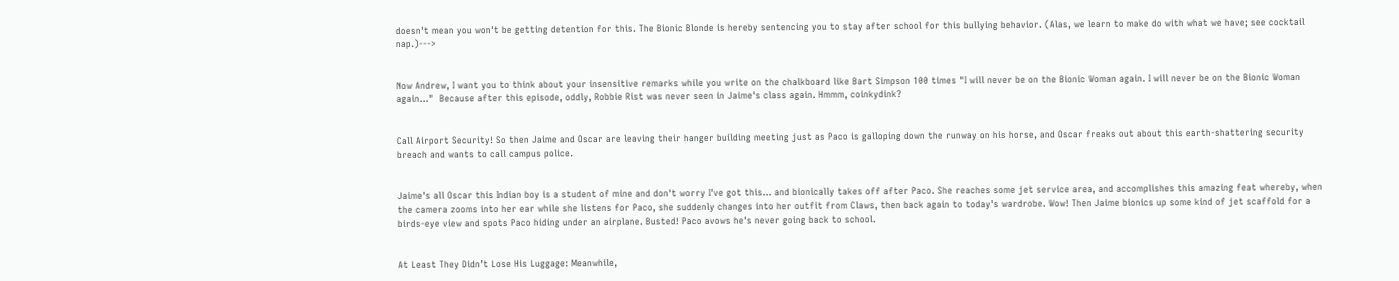doesn't mean you won't be getting detention for this. The Bionic Blonde is hereby sentencing you to stay after school for this bullying behavior. (Alas, we learn to make do with what we have; see cocktail nap.)--->


Now Andrew, I want you to think about your insensitive remarks while you write on the chalkboard like Bart Simpson 100 times "I will never be on the Bionic Woman again. I will never be on the Bionic Woman again…"  Because after this episode, oddly, Robbie Rist was never seen in Jaime's class again. Hmmm, coinkydink?


Call Airport Security! So then Jaime and Oscar are leaving their hanger building meeting just as Paco is galloping down the runway on his horse, and Oscar freaks out about this earth-shattering security breach and wants to call campus police.


Jaime's all Oscar this Indian boy is a student of mine and don't worry I've got this… and bionically takes off after Paco. She reaches some jet service area, and accomplishes this amazing feat whereby, when the camera zooms into her ear while she listens for Paco, she suddenly changes into her outfit from Claws, then back again to today's wardrobe. Wow! Then Jaime bionics up some kind of jet scaffold for a birds-eye view and spots Paco hiding under an airplane. Busted! Paco avows he's never going back to school.


At Least They Didn’t Lose His Luggage: Meanwhile,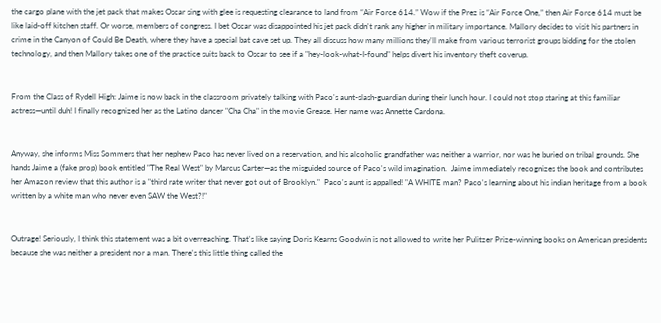the cargo plane with the jet pack that makes Oscar sing with glee is requesting clearance to land from “Air Force 614.” Wow if the Prez is “Air Force One,” then Air Force 614 must be like laid-off kitchen staff. Or worse, members of congress. I bet Oscar was disappointed his jet pack didn't rank any higher in military importance. Mallory decides to visit his partners in crime in the Canyon of Could Be Death, where they have a special bat cave set up. They all discuss how many millions they'll make from various terrorist groups bidding for the stolen technology, and then Mallory takes one of the practice suits back to Oscar to see if a "hey-look-what-I-found" helps divert his inventory theft coverup.


From the Class of Rydell High: Jaime is now back in the classroom privately talking with Paco's aunt-slash-guardian during their lunch hour. I could not stop staring at this familiar actress—until duh! I finally recognized her as the Latino dancer "Cha Cha" in the movie Grease. Her name was Annette Cardona.


Anyway, she informs Miss Sommers that her nephew Paco has never lived on a reservation, and his alcoholic grandfather was neither a warrior, nor was he buried on tribal grounds. She hands Jaime a (fake prop) book entitled "The Real West" by Marcus Carter—as the misguided source of Paco's wild imagination.  Jaime immediately recognizes the book and contributes her Amazon review that this author is a "third rate writer that never got out of Brooklyn."  Paco's aunt is appalled! "A WHITE man? Paco's learning about his indian heritage from a book written by a white man who never even SAW the West?!"


Outrage! Seriously, I think this statement was a bit overreaching. That's like saying Doris Kearns Goodwin is not allowed to write her Pulitzer Prize-winning books on American presidents because she was neither a president nor a man. There's this little thing called the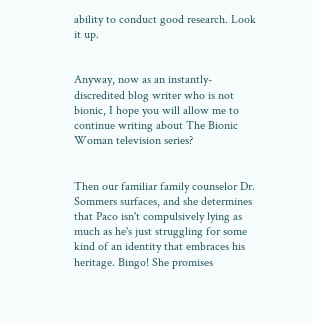ability to conduct good research. Look it up.


Anyway, now as an instantly-discredited blog writer who is not bionic, I hope you will allow me to continue writing about The Bionic Woman television series?


Then our familiar family counselor Dr. Sommers surfaces, and she determines that Paco isn't compulsively lying as much as he's just struggling for some kind of an identity that embraces his heritage. Bingo! She promises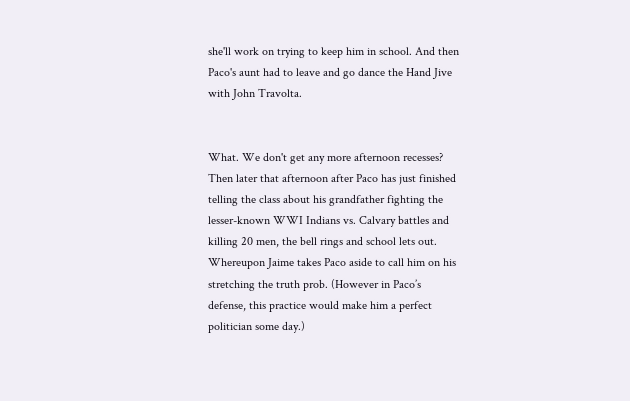she'll work on trying to keep him in school. And then Paco's aunt had to leave and go dance the Hand Jive with John Travolta.


What. We don't get any more afternoon recesses? Then later that afternoon after Paco has just finished telling the class about his grandfather fighting the lesser-known WWI Indians vs. Calvary battles and killing 20 men, the bell rings and school lets out. Whereupon Jaime takes Paco aside to call him on his stretching the truth prob. (However in Paco’s defense, this practice would make him a perfect politician some day.)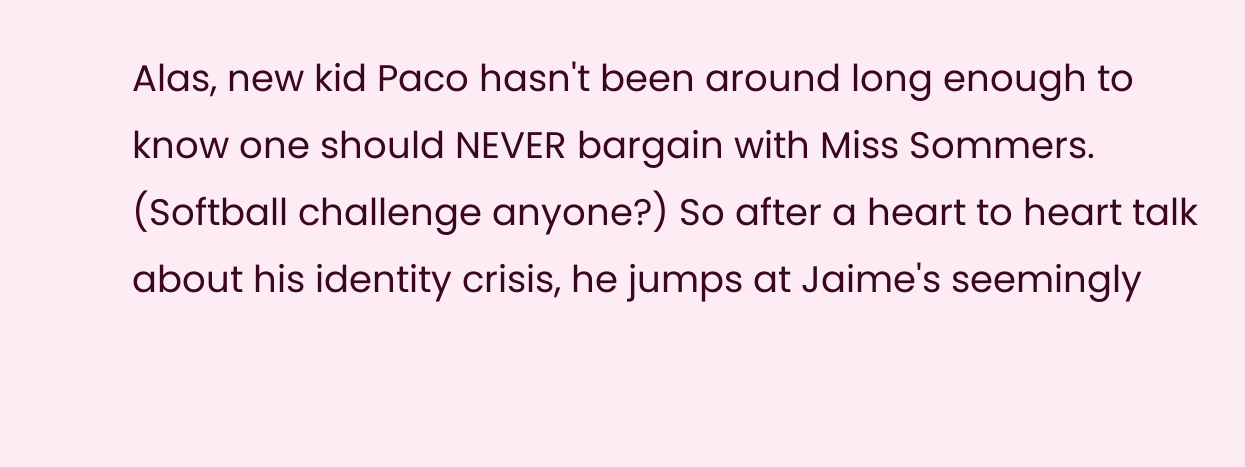Alas, new kid Paco hasn't been around long enough to know one should NEVER bargain with Miss Sommers. (Softball challenge anyone?) So after a heart to heart talk about his identity crisis, he jumps at Jaime's seemingly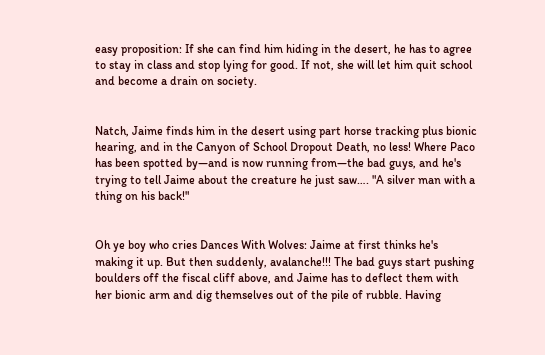easy proposition: If she can find him hiding in the desert, he has to agree to stay in class and stop lying for good. If not, she will let him quit school and become a drain on society.


Natch, Jaime finds him in the desert using part horse tracking plus bionic hearing, and in the Canyon of School Dropout Death, no less! Where Paco has been spotted by—and is now running from—the bad guys, and he's trying to tell Jaime about the creature he just saw…. "A silver man with a thing on his back!"


Oh ye boy who cries Dances With Wolves: Jaime at first thinks he's making it up. But then suddenly, avalanche!!! The bad guys start pushing boulders off the fiscal cliff above, and Jaime has to deflect them with her bionic arm and dig themselves out of the pile of rubble. Having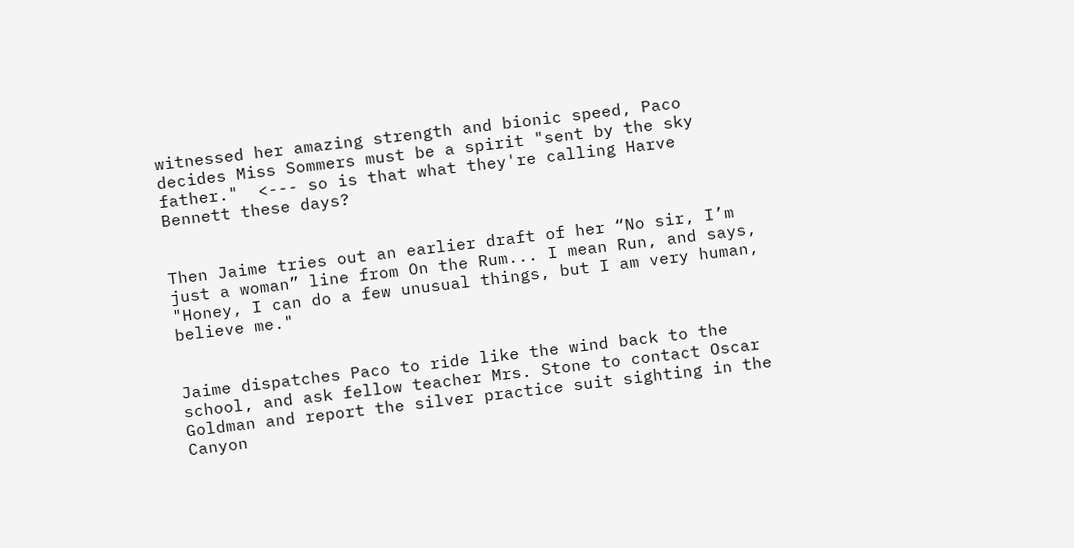witnessed her amazing strength and bionic speed, Paco decides Miss Sommers must be a spirit "sent by the sky father."  <--- so is that what they're calling Harve Bennett these days?


Then Jaime tries out an earlier draft of her “No sir, I’m just a woman” line from On the Rum... I mean Run, and says, "Honey, I can do a few unusual things, but I am very human, believe me."


Jaime dispatches Paco to ride like the wind back to the school, and ask fellow teacher Mrs. Stone to contact Oscar Goldman and report the silver practice suit sighting in the Canyon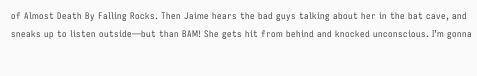of Almost Death By Falling Rocks. Then Jaime hears the bad guys talking about her in the bat cave, and sneaks up to listen outside—but than BAM! She gets hit from behind and knocked unconscious. I’m gonna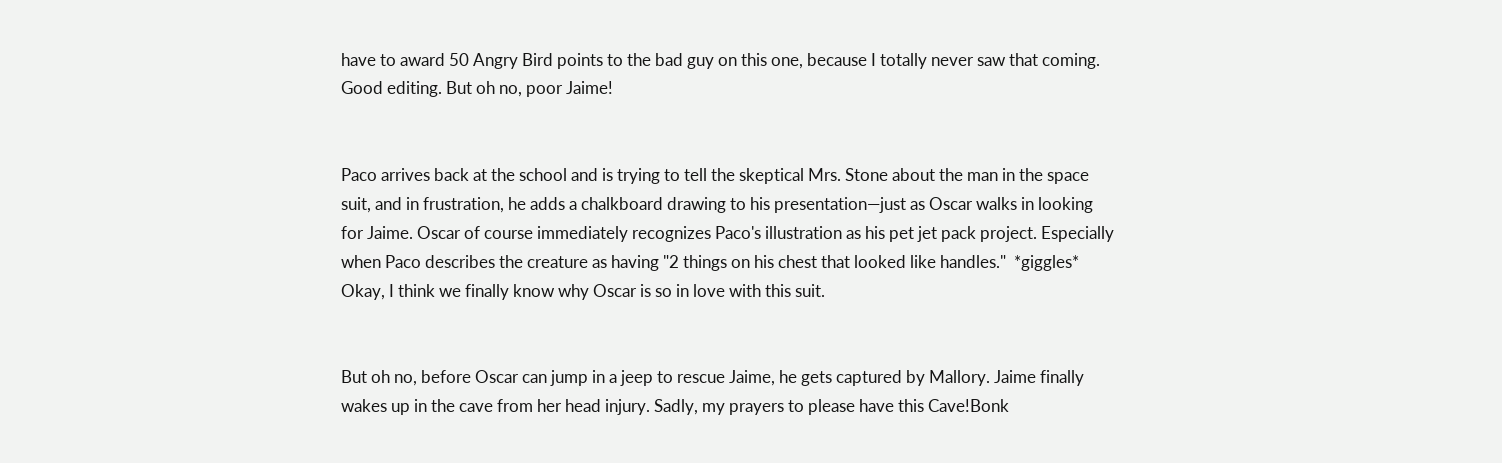have to award 50 Angry Bird points to the bad guy on this one, because I totally never saw that coming. Good editing. But oh no, poor Jaime!


Paco arrives back at the school and is trying to tell the skeptical Mrs. Stone about the man in the space suit, and in frustration, he adds a chalkboard drawing to his presentation—just as Oscar walks in looking for Jaime. Oscar of course immediately recognizes Paco's illustration as his pet jet pack project. Especially when Paco describes the creature as having "2 things on his chest that looked like handles."  *giggles* Okay, I think we finally know why Oscar is so in love with this suit.


But oh no, before Oscar can jump in a jeep to rescue Jaime, he gets captured by Mallory. Jaime finally wakes up in the cave from her head injury. Sadly, my prayers to please have this Cave!Bonk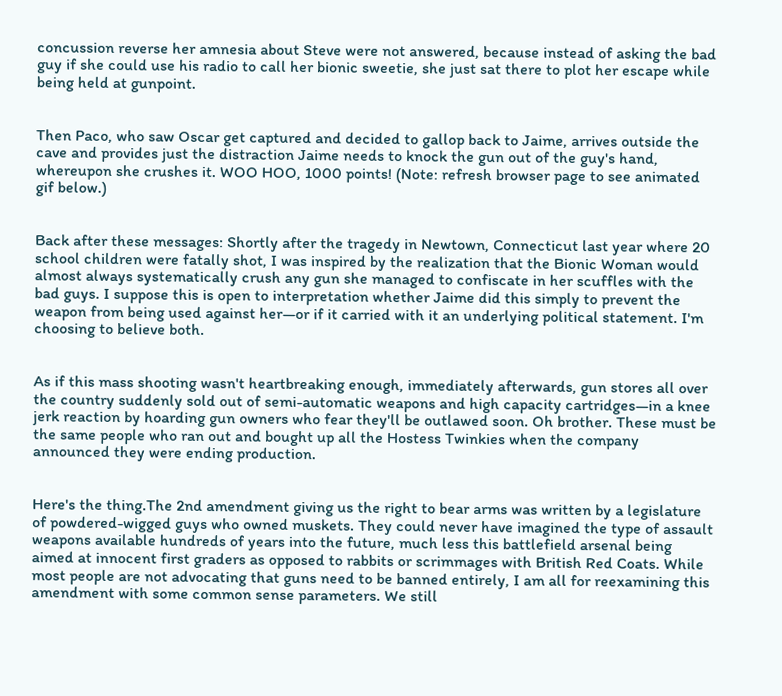concussion reverse her amnesia about Steve were not answered, because instead of asking the bad guy if she could use his radio to call her bionic sweetie, she just sat there to plot her escape while being held at gunpoint.


Then Paco, who saw Oscar get captured and decided to gallop back to Jaime, arrives outside the cave and provides just the distraction Jaime needs to knock the gun out of the guy's hand, whereupon she crushes it. WOO HOO, 1000 points! (Note: refresh browser page to see animated gif below.)


Back after these messages: Shortly after the tragedy in Newtown, Connecticut last year where 20 school children were fatally shot, I was inspired by the realization that the Bionic Woman would almost always systematically crush any gun she managed to confiscate in her scuffles with the bad guys. I suppose this is open to interpretation whether Jaime did this simply to prevent the weapon from being used against her—or if it carried with it an underlying political statement. I'm choosing to believe both.


As if this mass shooting wasn't heartbreaking enough, immediately afterwards, gun stores all over the country suddenly sold out of semi-automatic weapons and high capacity cartridges—in a knee jerk reaction by hoarding gun owners who fear they'll be outlawed soon. Oh brother. These must be the same people who ran out and bought up all the Hostess Twinkies when the company announced they were ending production.


Here's the thing.The 2nd amendment giving us the right to bear arms was written by a legislature of powdered-wigged guys who owned muskets. They could never have imagined the type of assault weapons available hundreds of years into the future, much less this battlefield arsenal being aimed at innocent first graders as opposed to rabbits or scrimmages with British Red Coats. While most people are not advocating that guns need to be banned entirely, I am all for reexamining this amendment with some common sense parameters. We still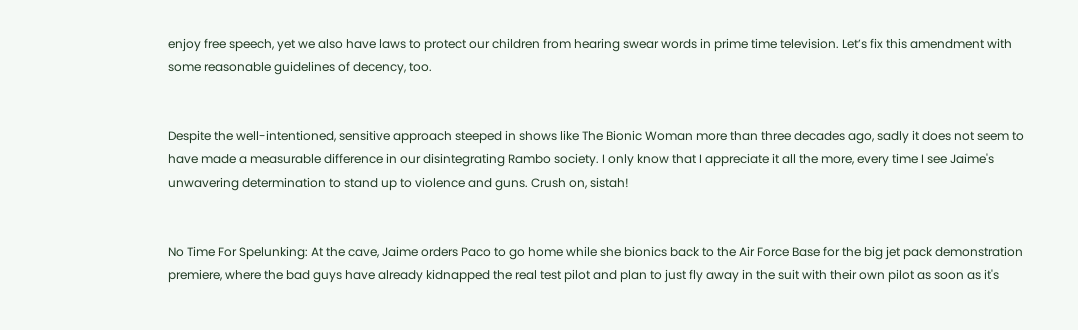enjoy free speech, yet we also have laws to protect our children from hearing swear words in prime time television. Let’s fix this amendment with some reasonable guidelines of decency, too.


Despite the well-intentioned, sensitive approach steeped in shows like The Bionic Woman more than three decades ago, sadly it does not seem to have made a measurable difference in our disintegrating Rambo society. I only know that I appreciate it all the more, every time I see Jaime's unwavering determination to stand up to violence and guns. Crush on, sistah!


No Time For Spelunking: At the cave, Jaime orders Paco to go home while she bionics back to the Air Force Base for the big jet pack demonstration premiere, where the bad guys have already kidnapped the real test pilot and plan to just fly away in the suit with their own pilot as soon as it's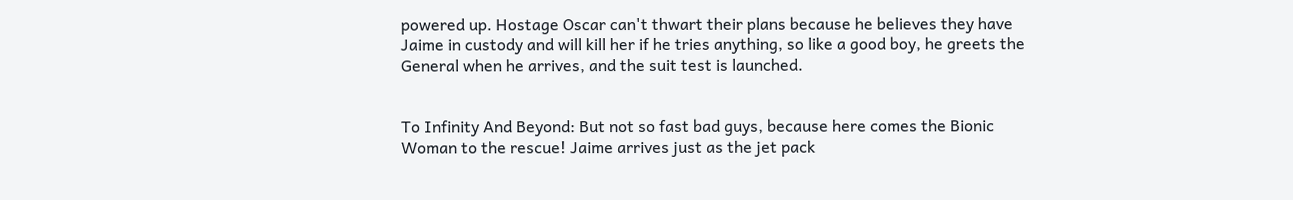powered up. Hostage Oscar can't thwart their plans because he believes they have Jaime in custody and will kill her if he tries anything, so like a good boy, he greets the General when he arrives, and the suit test is launched.


To Infinity And Beyond: But not so fast bad guys, because here comes the Bionic Woman to the rescue! Jaime arrives just as the jet pack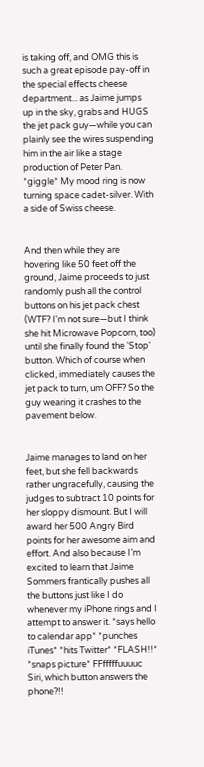is taking off, and OMG this is such a great episode pay-off in the special effects cheese department... as Jaime jumps up in the sky, grabs and HUGS the jet pack guy—while you can plainly see the wires suspending him in the air like a stage production of Peter Pan.  *giggle* My mood ring is now turning space cadet-silver. With a side of Swiss cheese.


And then while they are hovering like 50 feet off the ground, Jaime proceeds to just randomly push all the control buttons on his jet pack chest (WTF? I'm not sure—but I think she hit Microwave Popcorn, too) until she finally found the 'Stop' button. Which of course when clicked, immediately causes the jet pack to turn, um OFF? So the guy wearing it crashes to the pavement below.


Jaime manages to land on her feet, but she fell backwards rather ungracefully, causing the judges to subtract 10 points for her sloppy dismount. But I will award her 500 Angry Bird points for her awesome aim and effort. And also because I’m excited to learn that Jaime Sommers frantically pushes all the buttons just like I do whenever my iPhone rings and I attempt to answer it. *says hello to calendar app* *punches iTunes* *hits Twitter* *FLASH!!* *snaps picture* FFfffffuuuuc  Siri, which button answers the phone?!!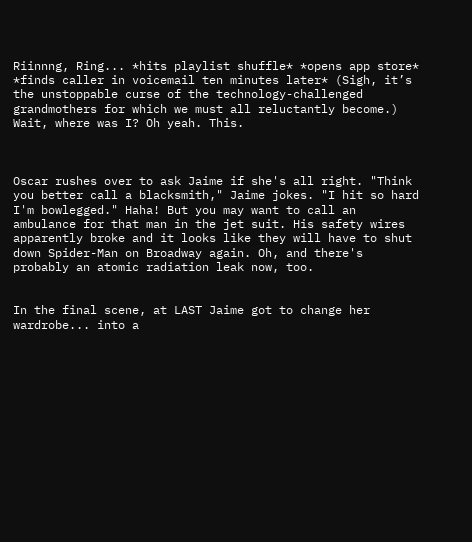Riinnng, Ring... *hits playlist shuffle* *opens app store* *finds caller in voicemail ten minutes later* (Sigh, it’s the unstoppable curse of the technology-challenged grandmothers for which we must all reluctantly become.)  Wait, where was I? Oh yeah. This.



Oscar rushes over to ask Jaime if she's all right. "Think you better call a blacksmith," Jaime jokes. "I hit so hard I'm bowlegged." Haha! But you may want to call an ambulance for that man in the jet suit. His safety wires apparently broke and it looks like they will have to shut down Spider-Man on Broadway again. Oh, and there's probably an atomic radiation leak now, too.


In the final scene, at LAST Jaime got to change her wardrobe... into a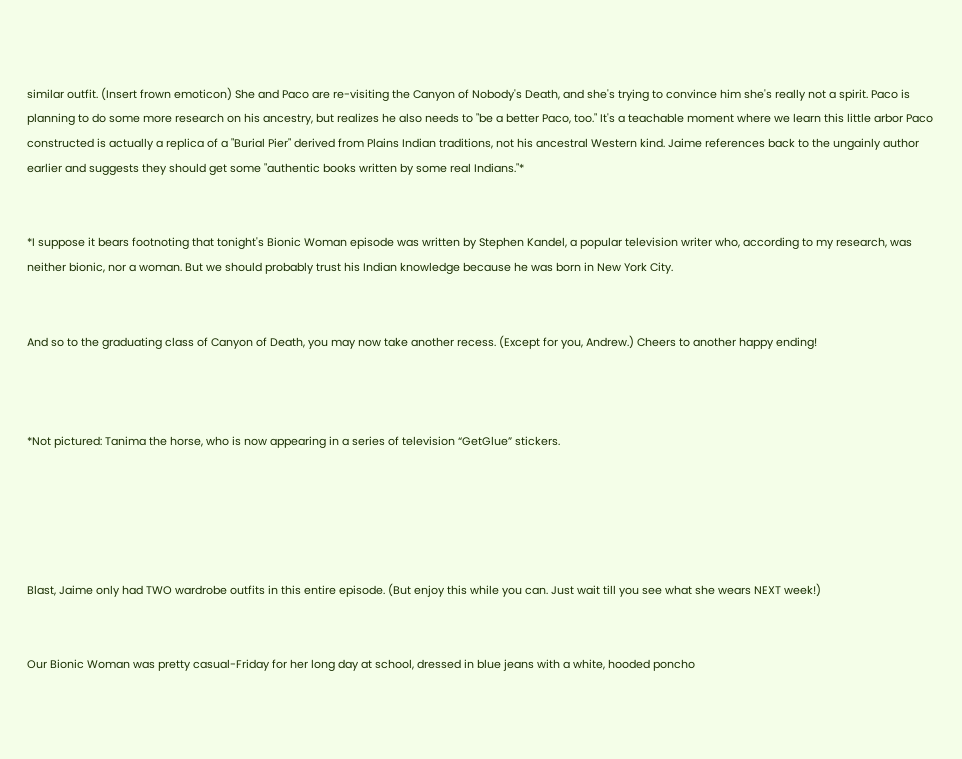similar outfit. (Insert frown emoticon) She and Paco are re-visiting the Canyon of Nobody's Death, and she's trying to convince him she's really not a spirit. Paco is planning to do some more research on his ancestry, but realizes he also needs to "be a better Paco, too." It's a teachable moment where we learn this little arbor Paco constructed is actually a replica of a "Burial Pier" derived from Plains Indian traditions, not his ancestral Western kind. Jaime references back to the ungainly author earlier and suggests they should get some "authentic books written by some real Indians."*


*I suppose it bears footnoting that tonight's Bionic Woman episode was written by Stephen Kandel, a popular television writer who, according to my research, was neither bionic, nor a woman. But we should probably trust his Indian knowledge because he was born in New York City.


And so to the graduating class of Canyon of Death, you may now take another recess. (Except for you, Andrew.) Cheers to another happy ending!



*Not pictured: Tanima the horse, who is now appearing in a series of television “GetGlue” stickers.





Blast, Jaime only had TWO wardrobe outfits in this entire episode. (But enjoy this while you can. Just wait till you see what she wears NEXT week!)


Our Bionic Woman was pretty casual-Friday for her long day at school, dressed in blue jeans with a white, hooded poncho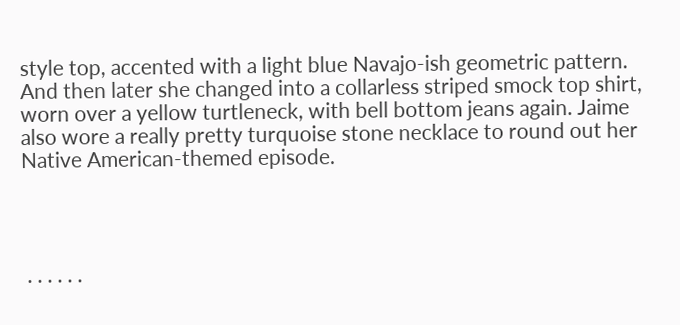style top, accented with a light blue Navajo-ish geometric pattern. And then later she changed into a collarless striped smock top shirt, worn over a yellow turtleneck, with bell bottom jeans again. Jaime also wore a really pretty turquoise stone necklace to round out her Native American-themed episode.




 . . . . . .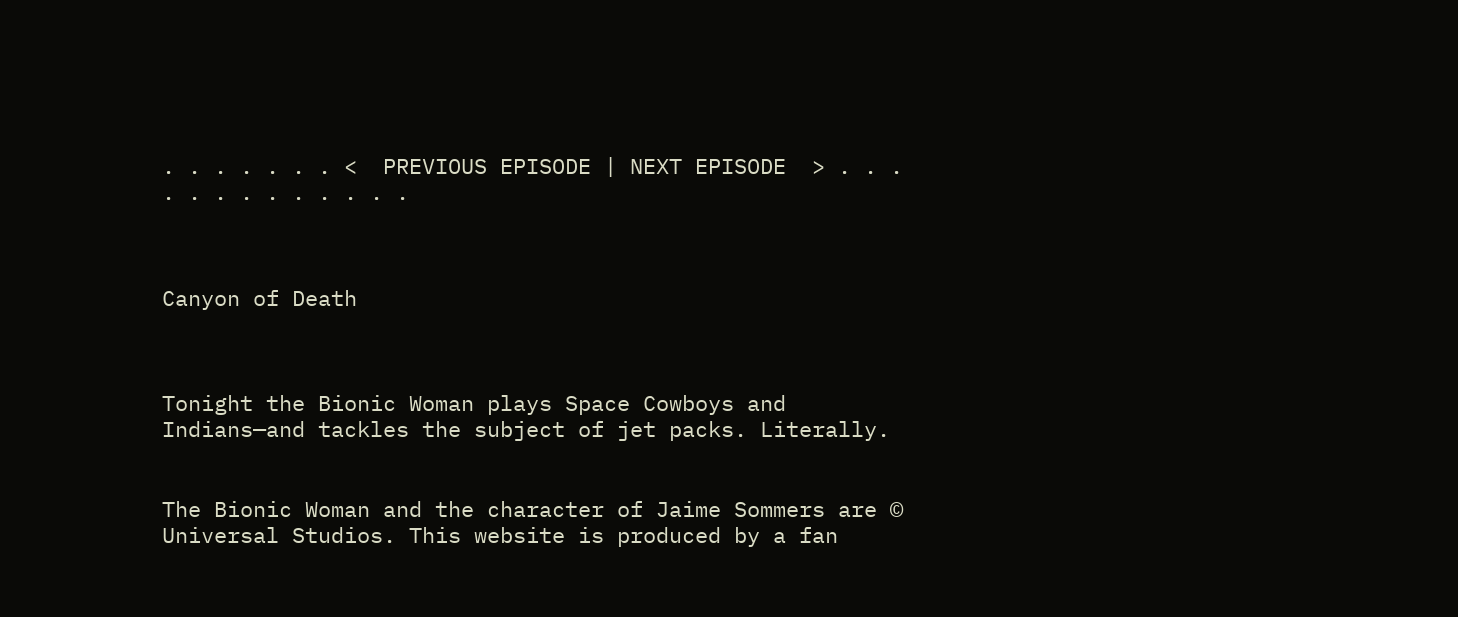. . . . . . . <  PREVIOUS EPISODE | NEXT EPISODE  > . . . . . . . . . . . . .



Canyon of Death



Tonight the Bionic Woman plays Space Cowboys and Indians—and tackles the subject of jet packs. Literally.


The Bionic Woman and the character of Jaime Sommers are © Universal Studios. This website is produced by a fan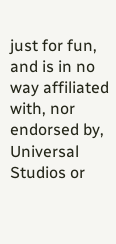just for fun, and is in no way affiliated with, nor endorsed by, Universal Studios or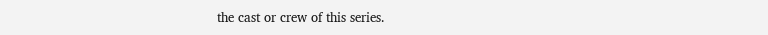the cast or crew of this series.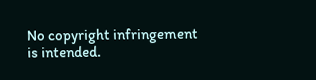No copyright infringement is intended.